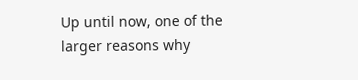Up until now, one of the larger reasons why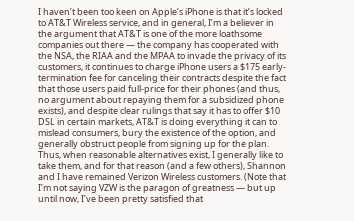I haven’t been too keen on Apple’s iPhone is that it’s locked to AT&T Wireless service, and in general, I’m a believer in the argument that AT&T is one of the more loathsome companies out there — the company has cooperated with the NSA, the RIAA and the MPAA to invade the privacy of its customers, it continues to charge iPhone users a $175 early-termination fee for canceling their contracts despite the fact that those users paid full-price for their phones (and thus, no argument about repaying them for a subsidized phone exists), and despite clear rulings that say it has to offer $10 DSL in certain markets, AT&T is doing everything it can to mislead consumers, bury the existence of the option, and generally obstruct people from signing up for the plan. Thus, when reasonable alternatives exist, I generally like to take them, and for that reason (and a few others), Shannon and I have remained Verizon Wireless customers. (Note that I’m not saying VZW is the paragon of greatness — but up until now, I’ve been pretty satisfied that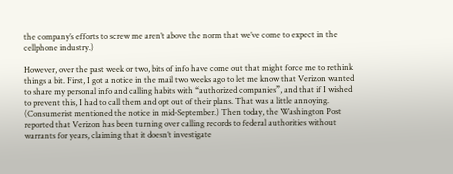the company’s efforts to screw me aren’t above the norm that we’ve come to expect in the cellphone industry.)

However, over the past week or two, bits of info have come out that might force me to rethink things a bit. First, I got a notice in the mail two weeks ago to let me know that Verizon wanted to share my personal info and calling habits with “authorized companies”, and that if I wished to prevent this, I had to call them and opt out of their plans. That was a little annoying. (Consumerist mentioned the notice in mid-September.) Then today, the Washington Post reported that Verizon has been turning over calling records to federal authorities without warrants for years, claiming that it doesn’t investigate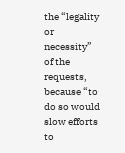the “legality or necessity” of the requests, because “to do so would slow efforts to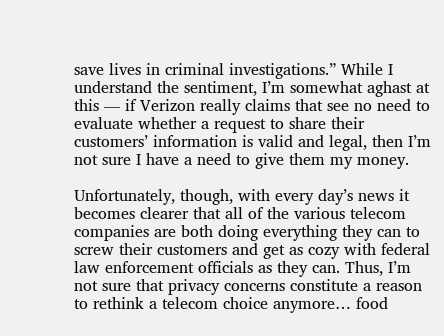save lives in criminal investigations.” While I understand the sentiment, I’m somewhat aghast at this — if Verizon really claims that see no need to evaluate whether a request to share their customers’ information is valid and legal, then I’m not sure I have a need to give them my money.

Unfortunately, though, with every day’s news it becomes clearer that all of the various telecom companies are both doing everything they can to screw their customers and get as cozy with federal law enforcement officials as they can. Thus, I’m not sure that privacy concerns constitute a reason to rethink a telecom choice anymore… food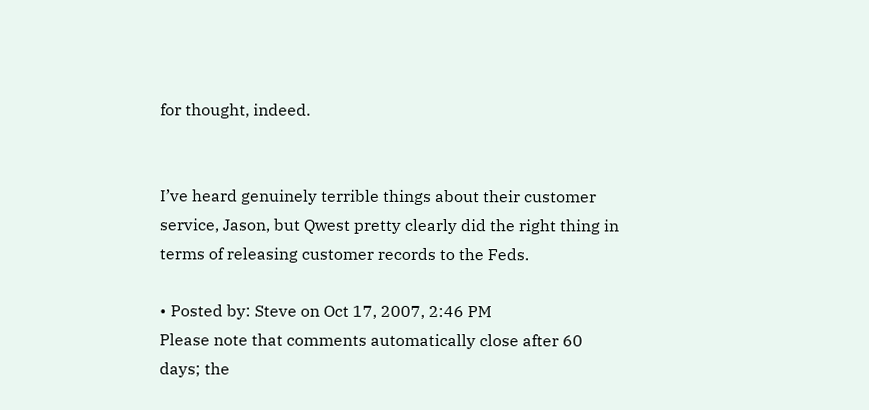for thought, indeed.


I’ve heard genuinely terrible things about their customer service, Jason, but Qwest pretty clearly did the right thing in terms of releasing customer records to the Feds.

• Posted by: Steve on Oct 17, 2007, 2:46 PM
Please note that comments automatically close after 60 days; the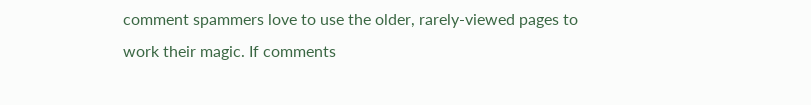comment spammers love to use the older, rarely-viewed pages to work their magic. If comments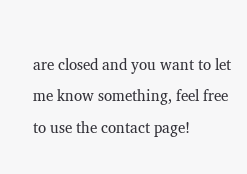are closed and you want to let me know something, feel free to use the contact page!